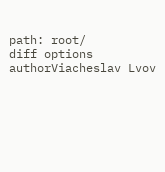path: root/
diff options
authorViacheslav Lvov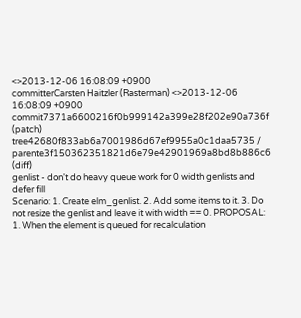<>2013-12-06 16:08:09 +0900
committerCarsten Haitzler (Rasterman) <>2013-12-06 16:08:09 +0900
commit7371a6600216f0b999142a399e28f202e90a736f (patch)
tree42680f833ab6a7001986d67ef9955a0c1daa5735 /
parente3f150362351821d6e79e42901969a8bd8b886c6 (diff)
genlist - don't do heavy queue work for 0 width genlists and defer fill
Scenario: 1. Create elm_genlist. 2. Add some items to it. 3. Do not resize the genlist and leave it with width == 0. PROPOSAL: 1. When the element is queued for recalculation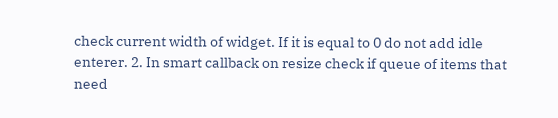check current width of widget. If it is equal to 0 do not add idle enterer. 2. In smart callback on resize check if queue of items that need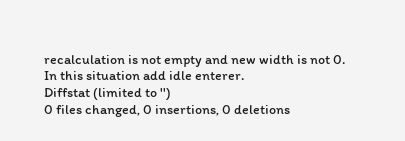recalculation is not empty and new width is not 0. In this situation add idle enterer.
Diffstat (limited to '')
0 files changed, 0 insertions, 0 deletions